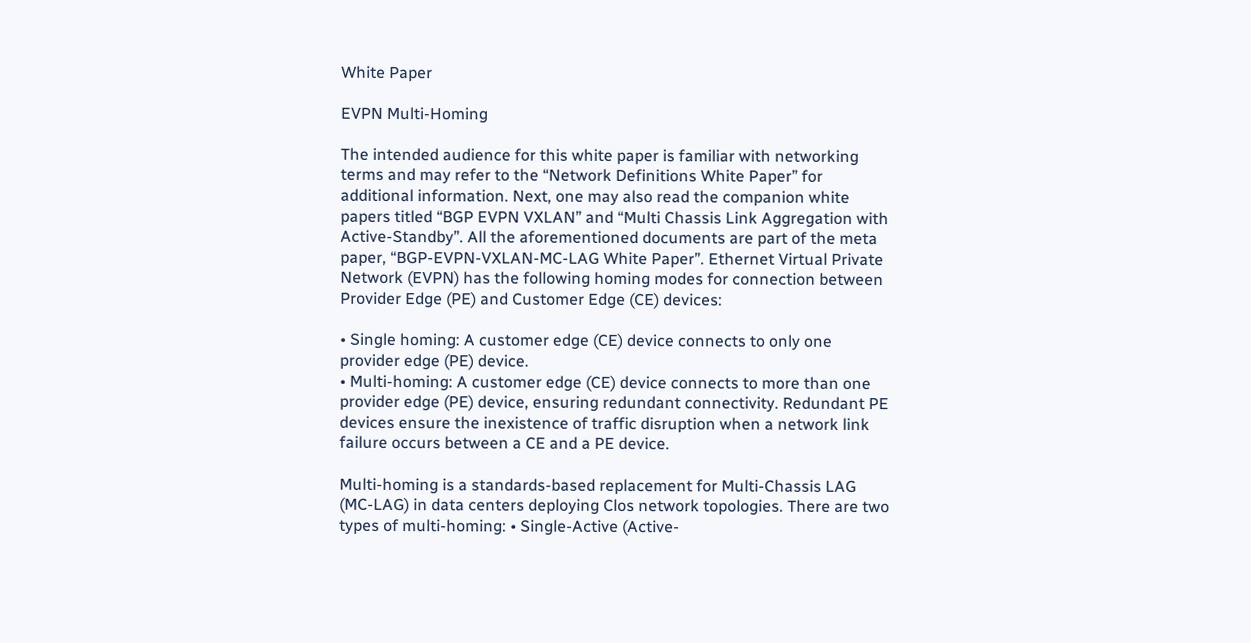White Paper

EVPN Multi-Homing

The intended audience for this white paper is familiar with networking terms and may refer to the “Network Definitions White Paper” for additional information. Next, one may also read the companion white papers titled “BGP EVPN VXLAN” and “Multi Chassis Link Aggregation with Active-Standby”. All the aforementioned documents are part of the meta paper, “BGP-EVPN-VXLAN-MC-LAG White Paper”. Ethernet Virtual Private Network (EVPN) has the following homing modes for connection between Provider Edge (PE) and Customer Edge (CE) devices:

• Single homing: A customer edge (CE) device connects to only one provider edge (PE) device.
• Multi-homing: A customer edge (CE) device connects to more than one provider edge (PE) device, ensuring redundant connectivity. Redundant PE devices ensure the inexistence of traffic disruption when a network link failure occurs between a CE and a PE device.

Multi-homing is a standards-based replacement for Multi-Chassis LAG (MC-LAG) in data centers deploying Clos network topologies. There are two types of multi-homing: • Single-Active (Active-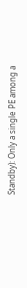Standby): Only a single PE among a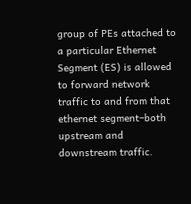group of PEs attached to a particular Ethernet Segment (ES) is allowed to forward network traffic to and from that ethernet segment–both upstream and downstream traffic.